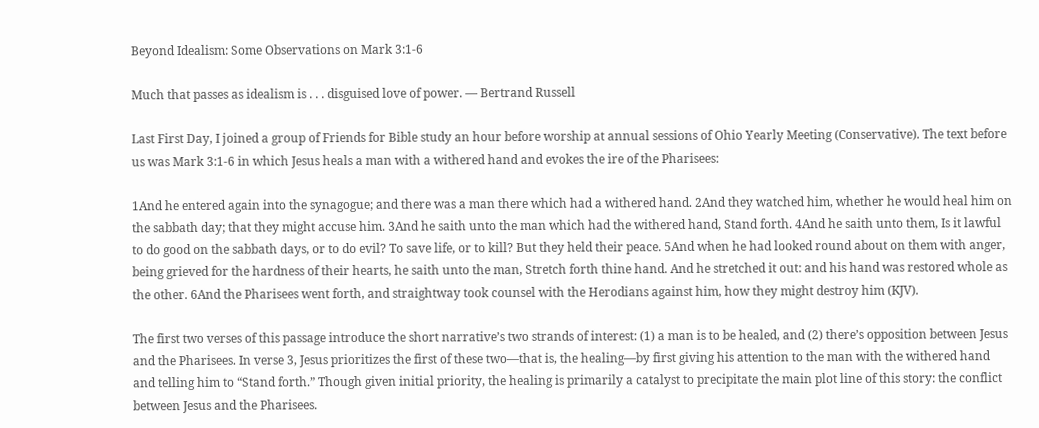Beyond Idealism: Some Observations on Mark 3:1-6

Much that passes as idealism is . . . disguised love of power. — Bertrand Russell

Last First Day, I joined a group of Friends for Bible study an hour before worship at annual sessions of Ohio Yearly Meeting (Conservative). The text before us was Mark 3:1-6 in which Jesus heals a man with a withered hand and evokes the ire of the Pharisees:

1And he entered again into the synagogue; and there was a man there which had a withered hand. 2And they watched him, whether he would heal him on the sabbath day; that they might accuse him. 3And he saith unto the man which had the withered hand, Stand forth. 4And he saith unto them, Is it lawful to do good on the sabbath days, or to do evil? To save life, or to kill? But they held their peace. 5And when he had looked round about on them with anger, being grieved for the hardness of their hearts, he saith unto the man, Stretch forth thine hand. And he stretched it out: and his hand was restored whole as the other. 6And the Pharisees went forth, and straightway took counsel with the Herodians against him, how they might destroy him (KJV).

The first two verses of this passage introduce the short narrative’s two strands of interest: (1) a man is to be healed, and (2) there’s opposition between Jesus and the Pharisees. In verse 3, Jesus prioritizes the first of these two—that is, the healing—by first giving his attention to the man with the withered hand and telling him to “Stand forth.” Though given initial priority, the healing is primarily a catalyst to precipitate the main plot line of this story: the conflict between Jesus and the Pharisees.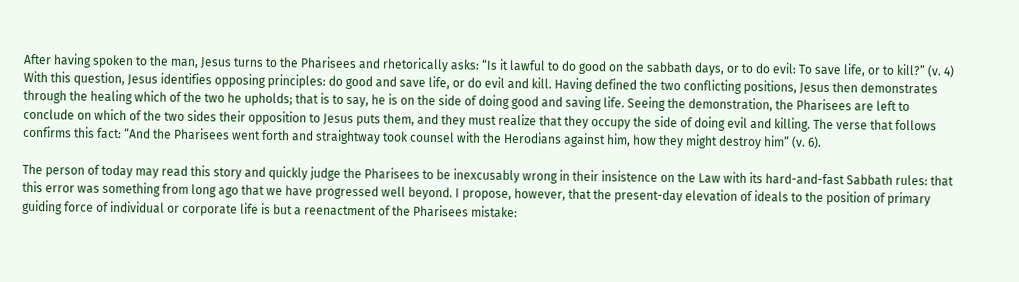After having spoken to the man, Jesus turns to the Pharisees and rhetorically asks: “Is it lawful to do good on the sabbath days, or to do evil: To save life, or to kill?” (v. 4) With this question, Jesus identifies opposing principles: do good and save life, or do evil and kill. Having defined the two conflicting positions, Jesus then demonstrates through the healing which of the two he upholds; that is to say, he is on the side of doing good and saving life. Seeing the demonstration, the Pharisees are left to conclude on which of the two sides their opposition to Jesus puts them, and they must realize that they occupy the side of doing evil and killing. The verse that follows confirms this fact: “And the Pharisees went forth and straightway took counsel with the Herodians against him, how they might destroy him” (v. 6).

The person of today may read this story and quickly judge the Pharisees to be inexcusably wrong in their insistence on the Law with its hard-and-fast Sabbath rules: that this error was something from long ago that we have progressed well beyond. I propose, however, that the present-day elevation of ideals to the position of primary guiding force of individual or corporate life is but a reenactment of the Pharisees mistake: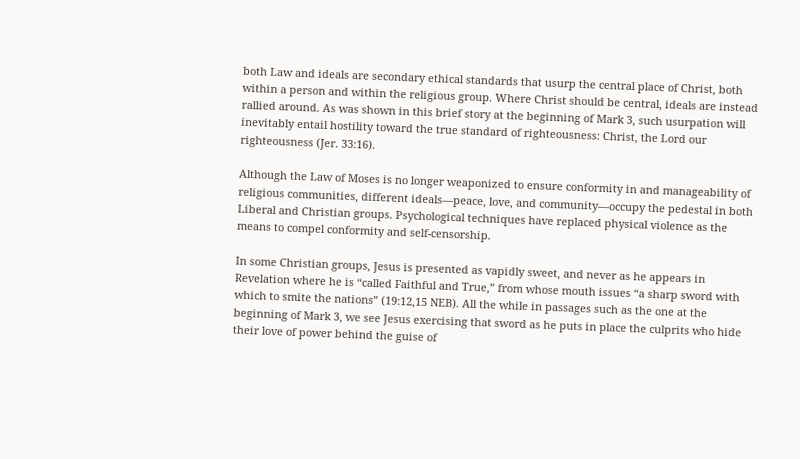both Law and ideals are secondary ethical standards that usurp the central place of Christ, both within a person and within the religious group. Where Christ should be central, ideals are instead rallied around. As was shown in this brief story at the beginning of Mark 3, such usurpation will inevitably entail hostility toward the true standard of righteousness: Christ, the Lord our righteousness (Jer. 33:16).

Although the Law of Moses is no longer weaponized to ensure conformity in and manageability of religious communities, different ideals—peace, love, and community—occupy the pedestal in both Liberal and Christian groups. Psychological techniques have replaced physical violence as the means to compel conformity and self-censorship.

In some Christian groups, Jesus is presented as vapidly sweet, and never as he appears in Revelation where he is “called Faithful and True,” from whose mouth issues “a sharp sword with which to smite the nations” (19:12,15 NEB). All the while in passages such as the one at the beginning of Mark 3, we see Jesus exercising that sword as he puts in place the culprits who hide their love of power behind the guise of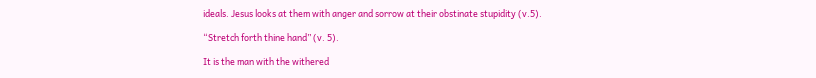ideals. Jesus looks at them with anger and sorrow at their obstinate stupidity (v.5).

“Stretch forth thine hand” (v. 5).

It is the man with the withered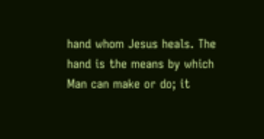hand whom Jesus heals. The hand is the means by which Man can make or do; it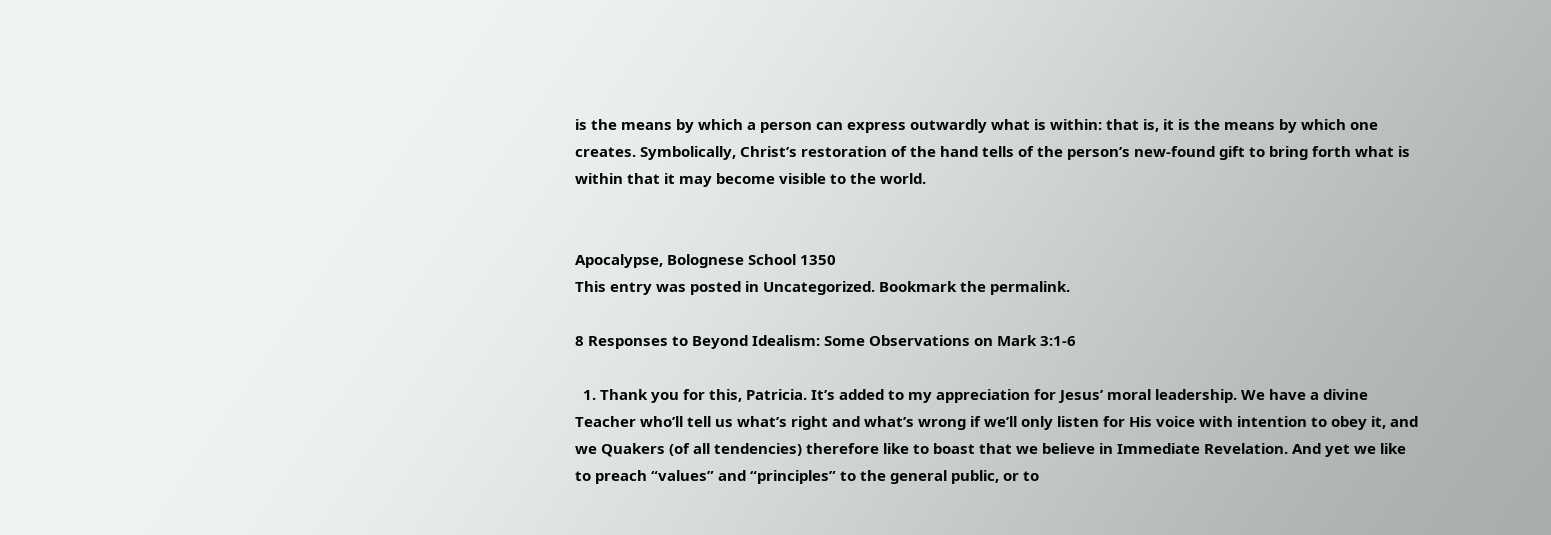is the means by which a person can express outwardly what is within: that is, it is the means by which one creates. Symbolically, Christ’s restoration of the hand tells of the person’s new-found gift to bring forth what is within that it may become visible to the world.


Apocalypse, Bolognese School 1350
This entry was posted in Uncategorized. Bookmark the permalink.

8 Responses to Beyond Idealism: Some Observations on Mark 3:1-6

  1. Thank you for this, Patricia. It’s added to my appreciation for Jesus’ moral leadership. We have a divine Teacher who’ll tell us what’s right and what’s wrong if we’ll only listen for His voice with intention to obey it, and we Quakers (of all tendencies) therefore like to boast that we believe in Immediate Revelation. And yet we like to preach “values” and “principles” to the general public, or to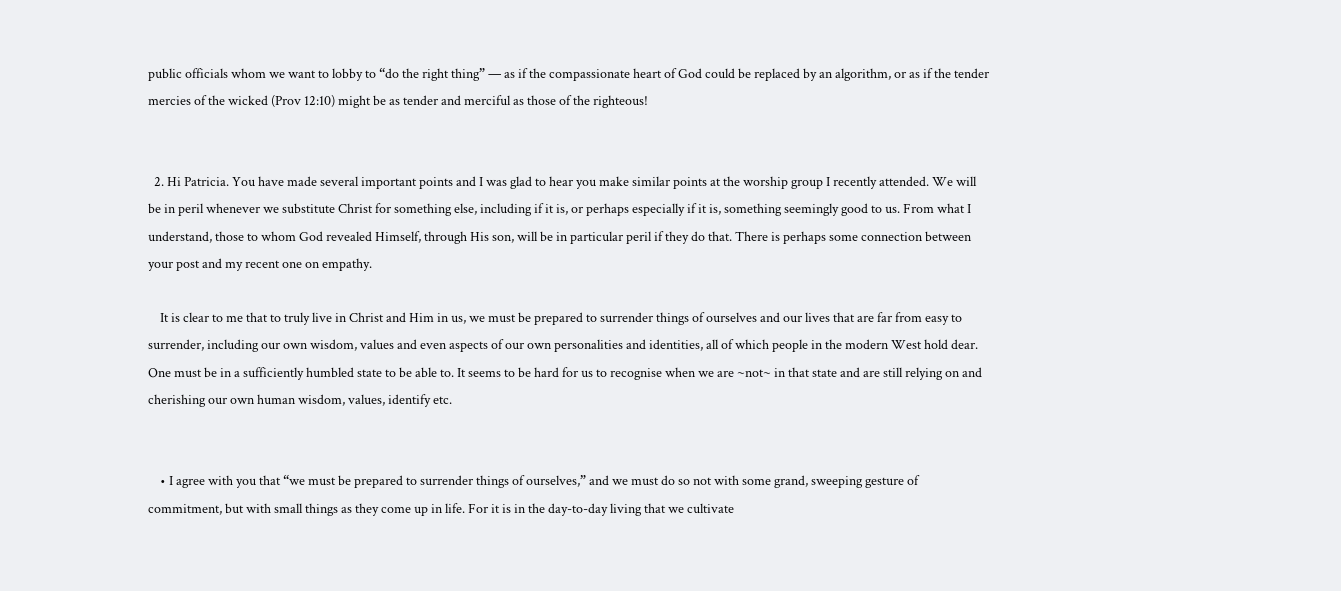public officials whom we want to lobby to “do the right thing” — as if the compassionate heart of God could be replaced by an algorithm, or as if the tender mercies of the wicked (Prov 12:10) might be as tender and merciful as those of the righteous!


  2. Hi Patricia. You have made several important points and I was glad to hear you make similar points at the worship group I recently attended. We will be in peril whenever we substitute Christ for something else, including if it is, or perhaps especially if it is, something seemingly good to us. From what I understand, those to whom God revealed Himself, through His son, will be in particular peril if they do that. There is perhaps some connection between your post and my recent one on empathy.

    It is clear to me that to truly live in Christ and Him in us, we must be prepared to surrender things of ourselves and our lives that are far from easy to surrender, including our own wisdom, values and even aspects of our own personalities and identities, all of which people in the modern West hold dear. One must be in a sufficiently humbled state to be able to. It seems to be hard for us to recognise when we are ~not~ in that state and are still relying on and cherishing our own human wisdom, values, identify etc.


    • I agree with you that “we must be prepared to surrender things of ourselves,” and we must do so not with some grand, sweeping gesture of commitment, but with small things as they come up in life. For it is in the day-to-day living that we cultivate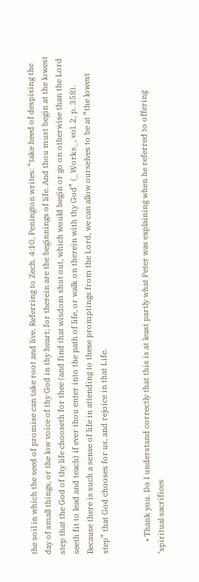the soil in which the seed of promise can take root and live. Referring to Zech. 4:10, Penington writes: “take heed of despising the day of small things, or the low voice of thy God in thy heart; for therein are the beginnings of life. And thou must begin at the lowest step that the God of thy life chooseth for thee (and find that wisdom shut out, which would begin or go on otherwise than the Lord seeth fit to lead and teach) if ever thou enter into the path of life, or walk on therein with thy God” (_Works_, vol. 2, p. 358). Because there is such a sense of life in attending to these promptings from the Lord, we can allow ourselves to be at “the lowest step” that God chooses for us, and rejoice in that Life.


      • Thank you. Do I understand correctly that this is at least partly what Peter was explaining when he referred to offering ‘spiritual sacrifices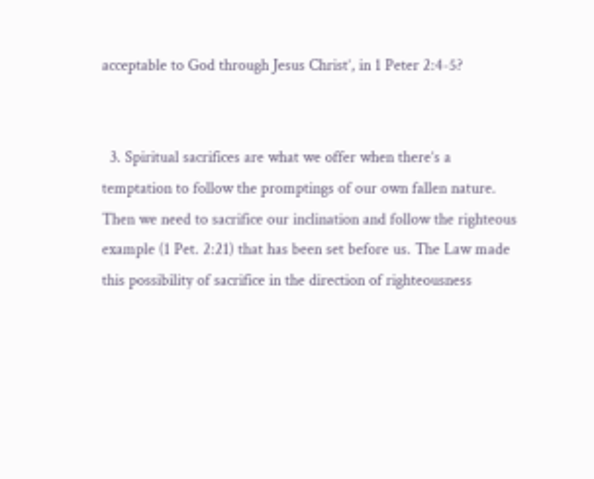acceptable to God through Jesus Christ’, in 1 Peter 2:4-5?


  3. Spiritual sacrifices are what we offer when there’s a temptation to follow the promptings of our own fallen nature. Then we need to sacrifice our inclination and follow the righteous example (1 Pet. 2:21) that has been set before us. The Law made this possibility of sacrifice in the direction of righteousness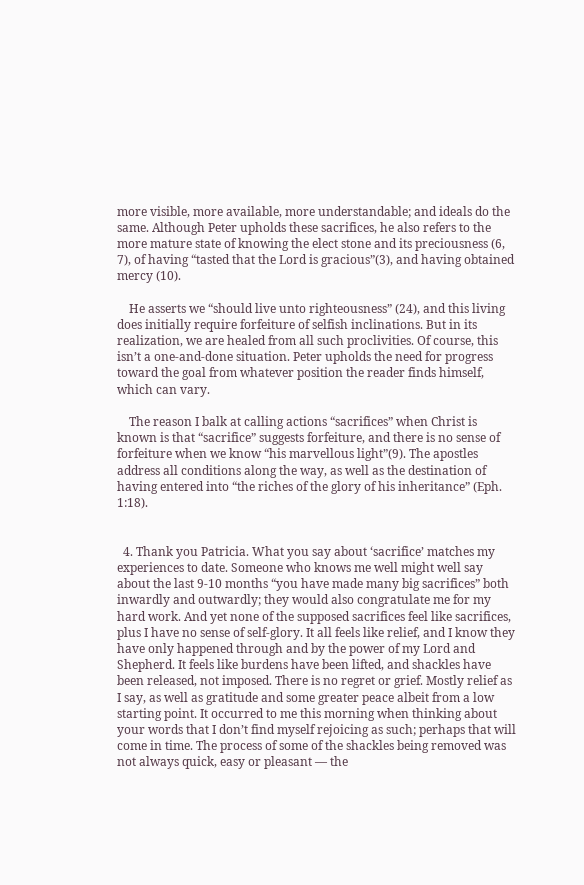more visible, more available, more understandable; and ideals do the same. Although Peter upholds these sacrifices, he also refers to the more mature state of knowing the elect stone and its preciousness (6, 7), of having “tasted that the Lord is gracious”(3), and having obtained mercy (10).

    He asserts we “should live unto righteousness” (24), and this living does initially require forfeiture of selfish inclinations. But in its realization, we are healed from all such proclivities. Of course, this isn’t a one-and-done situation. Peter upholds the need for progress toward the goal from whatever position the reader finds himself, which can vary.

    The reason I balk at calling actions “sacrifices” when Christ is known is that “sacrifice” suggests forfeiture, and there is no sense of forfeiture when we know “his marvellous light”(9). The apostles address all conditions along the way, as well as the destination of having entered into “the riches of the glory of his inheritance” (Eph. 1:18).


  4. Thank you Patricia. What you say about ‘sacrifice’ matches my experiences to date. Someone who knows me well might well say about the last 9-10 months “you have made many big sacrifices” both inwardly and outwardly; they would also congratulate me for my hard work. And yet none of the supposed sacrifices feel like sacrifices, plus I have no sense of self-glory. It all feels like relief, and I know they have only happened through and by the power of my Lord and Shepherd. It feels like burdens have been lifted, and shackles have been released, not imposed. There is no regret or grief. Mostly relief as I say, as well as gratitude and some greater peace albeit from a low starting point. It occurred to me this morning when thinking about your words that I don’t find myself rejoicing as such; perhaps that will come in time. The process of some of the shackles being removed was not always quick, easy or pleasant — the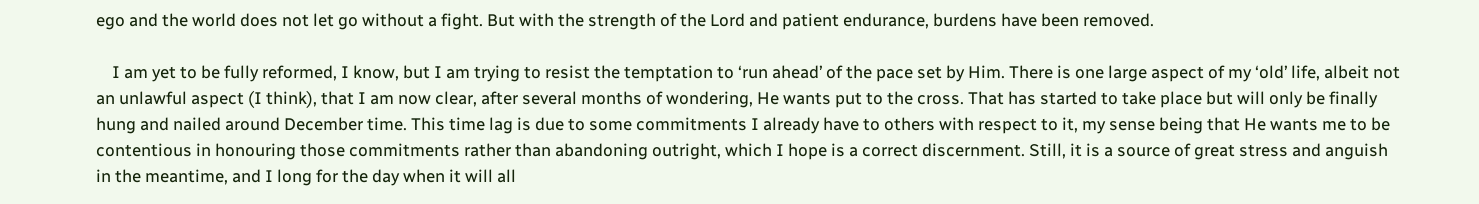ego and the world does not let go without a fight. But with the strength of the Lord and patient endurance, burdens have been removed.

    I am yet to be fully reformed, I know, but I am trying to resist the temptation to ‘run ahead’ of the pace set by Him. There is one large aspect of my ‘old’ life, albeit not an unlawful aspect (I think), that I am now clear, after several months of wondering, He wants put to the cross. That has started to take place but will only be finally hung and nailed around December time. This time lag is due to some commitments I already have to others with respect to it, my sense being that He wants me to be contentious in honouring those commitments rather than abandoning outright, which I hope is a correct discernment. Still, it is a source of great stress and anguish in the meantime, and I long for the day when it will all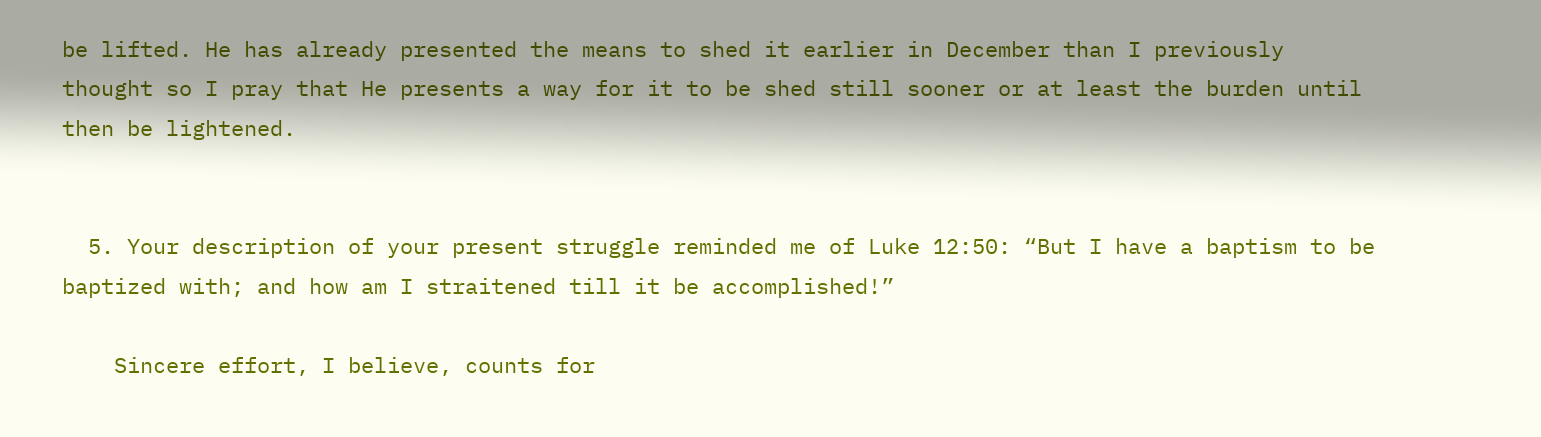be lifted. He has already presented the means to shed it earlier in December than I previously thought so I pray that He presents a way for it to be shed still sooner or at least the burden until then be lightened.


  5. Your description of your present struggle reminded me of Luke 12:50: “But I have a baptism to be baptized with; and how am I straitened till it be accomplished!”

    Sincere effort, I believe, counts for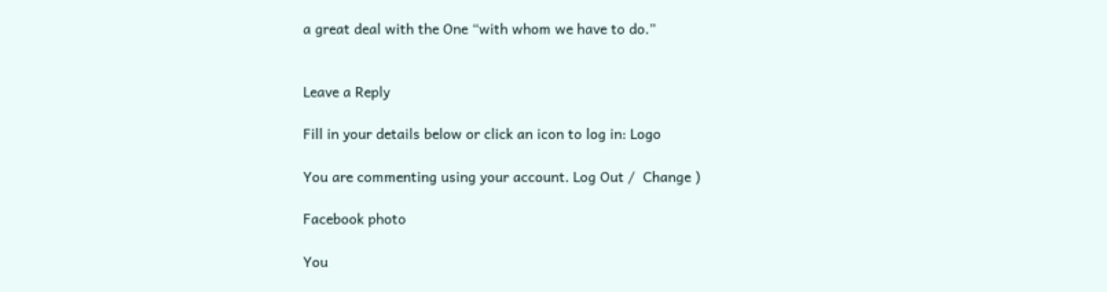a great deal with the One “with whom we have to do.”


Leave a Reply

Fill in your details below or click an icon to log in: Logo

You are commenting using your account. Log Out /  Change )

Facebook photo

You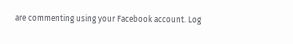are commenting using your Facebook account. Log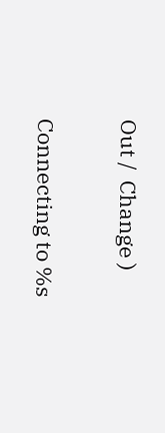Out /  Change )

Connecting to %s